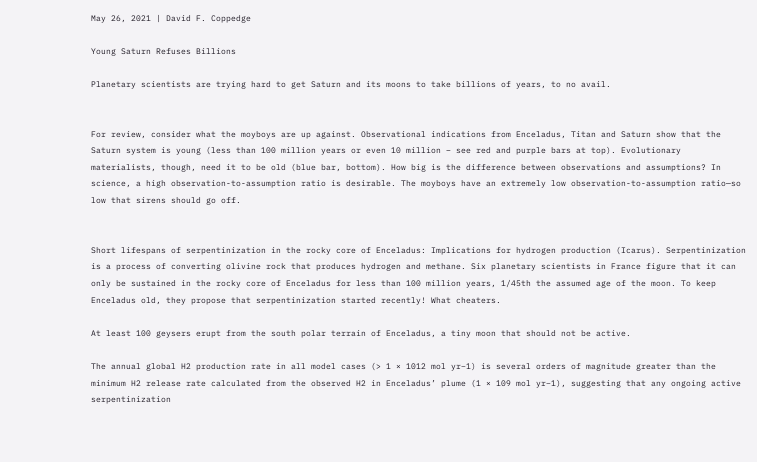May 26, 2021 | David F. Coppedge

Young Saturn Refuses Billions

Planetary scientists are trying hard to get Saturn and its moons to take billions of years, to no avail.


For review, consider what the moyboys are up against. Observational indications from Enceladus, Titan and Saturn show that the Saturn system is young (less than 100 million years or even 10 million – see red and purple bars at top). Evolutionary materialists, though, need it to be old (blue bar, bottom). How big is the difference between observations and assumptions? In science, a high observation-to-assumption ratio is desirable. The moyboys have an extremely low observation-to-assumption ratio—so low that sirens should go off.


Short lifespans of serpentinization in the rocky core of Enceladus: Implications for hydrogen production (Icarus). Serpentinization is a process of converting olivine rock that produces hydrogen and methane. Six planetary scientists in France figure that it can only be sustained in the rocky core of Enceladus for less than 100 million years, 1/45th the assumed age of the moon. To keep Enceladus old, they propose that serpentinization started recently! What cheaters.

At least 100 geysers erupt from the south polar terrain of Enceladus, a tiny moon that should not be active.

The annual global H2 production rate in all model cases (> 1 × 1012 mol yr−1) is several orders of magnitude greater than the minimum H2 release rate calculated from the observed H2 in Enceladus’ plume (1 × 109 mol yr−1), suggesting that any ongoing active serpentinization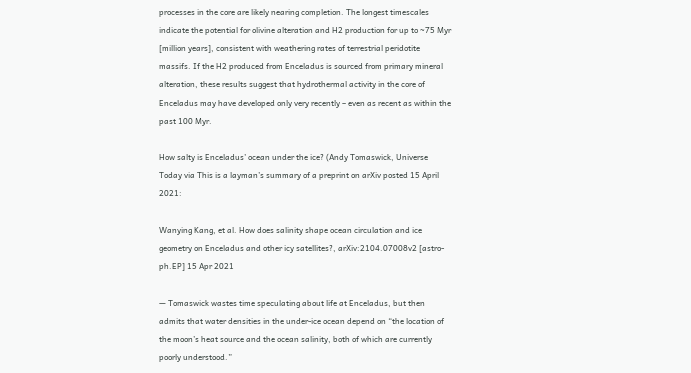processes in the core are likely nearing completion. The longest timescales indicate the potential for olivine alteration and H2 production for up to ~75 Myr [million years], consistent with weathering rates of terrestrial peridotite massifs. If the H2 produced from Enceladus is sourced from primary mineral alteration, these results suggest that hydrothermal activity in the core of Enceladus may have developed only very recently – even as recent as within the past 100 Myr.

How salty is Enceladus’ ocean under the ice? (Andy Tomaswick, Universe Today via This is a layman’s summary of a preprint on arXiv posted 15 April 2021:

Wanying Kang, et al. How does salinity shape ocean circulation and ice geometry on Enceladus and other icy satellites?, arXiv:2104.07008v2 [astro-ph.EP] 15 Apr 2021

— Tomaswick wastes time speculating about life at Enceladus, but then admits that water densities in the under-ice ocean depend on “the location of the moon’s heat source and the ocean salinity, both of which are currently poorly understood.”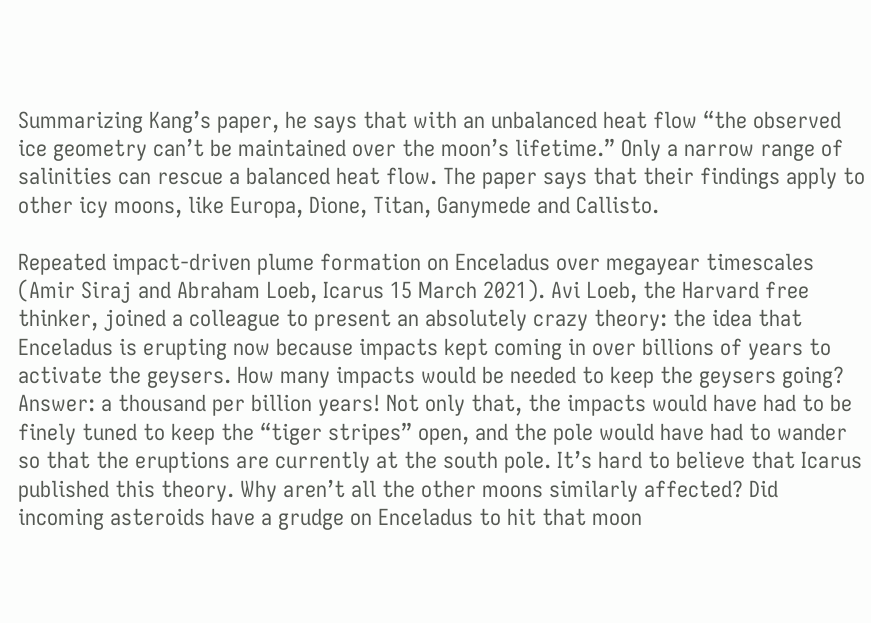Summarizing Kang’s paper, he says that with an unbalanced heat flow “the observed ice geometry can’t be maintained over the moon’s lifetime.” Only a narrow range of salinities can rescue a balanced heat flow. The paper says that their findings apply to other icy moons, like Europa, Dione, Titan, Ganymede and Callisto.

Repeated impact-driven plume formation on Enceladus over megayear timescales (Amir Siraj and Abraham Loeb, Icarus 15 March 2021). Avi Loeb, the Harvard free thinker, joined a colleague to present an absolutely crazy theory: the idea that Enceladus is erupting now because impacts kept coming in over billions of years to activate the geysers. How many impacts would be needed to keep the geysers going? Answer: a thousand per billion years! Not only that, the impacts would have had to be finely tuned to keep the “tiger stripes” open, and the pole would have had to wander so that the eruptions are currently at the south pole. It’s hard to believe that Icarus published this theory. Why aren’t all the other moons similarly affected? Did incoming asteroids have a grudge on Enceladus to hit that moon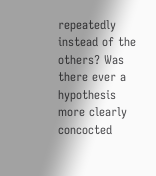repeatedly instead of the others? Was there ever a hypothesis more clearly concocted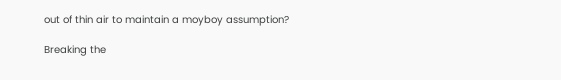out of thin air to maintain a moyboy assumption?

Breaking the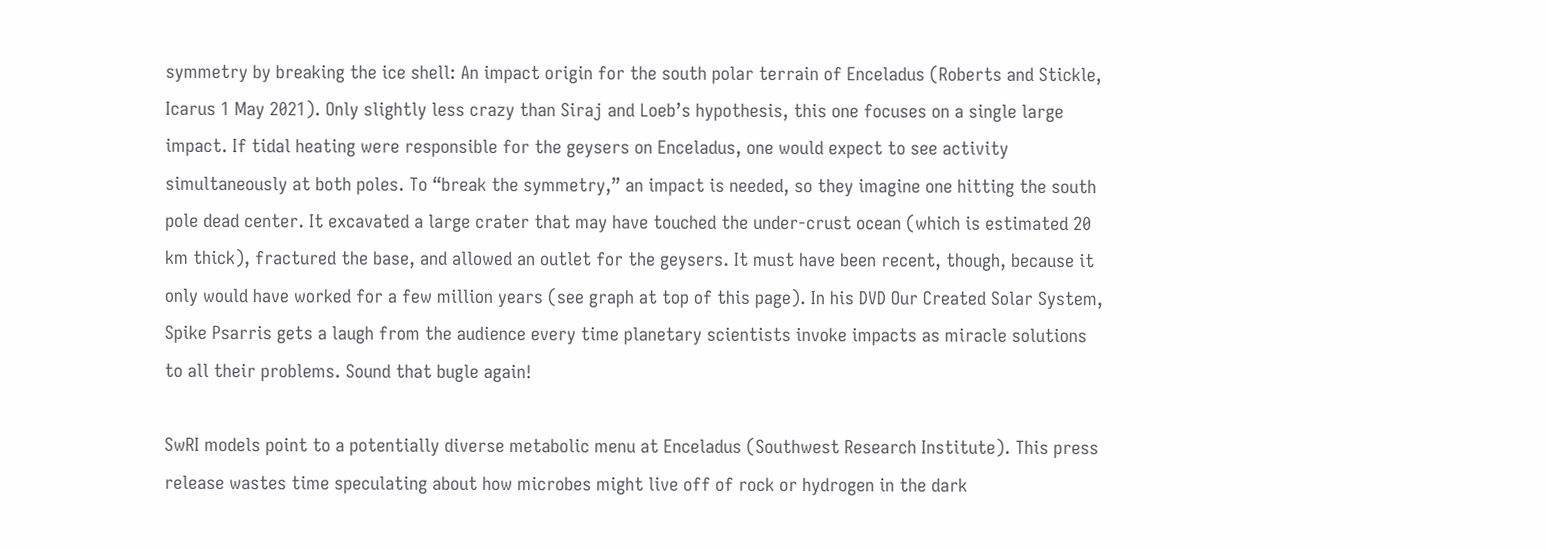symmetry by breaking the ice shell: An impact origin for the south polar terrain of Enceladus (Roberts and Stickle, Icarus 1 May 2021). Only slightly less crazy than Siraj and Loeb’s hypothesis, this one focuses on a single large impact. If tidal heating were responsible for the geysers on Enceladus, one would expect to see activity simultaneously at both poles. To “break the symmetry,” an impact is needed, so they imagine one hitting the south pole dead center. It excavated a large crater that may have touched the under-crust ocean (which is estimated 20 km thick), fractured the base, and allowed an outlet for the geysers. It must have been recent, though, because it only would have worked for a few million years (see graph at top of this page). In his DVD Our Created Solar System, Spike Psarris gets a laugh from the audience every time planetary scientists invoke impacts as miracle solutions to all their problems. Sound that bugle again!

SwRI models point to a potentially diverse metabolic menu at Enceladus (Southwest Research Institute). This press release wastes time speculating about how microbes might live off of rock or hydrogen in the dark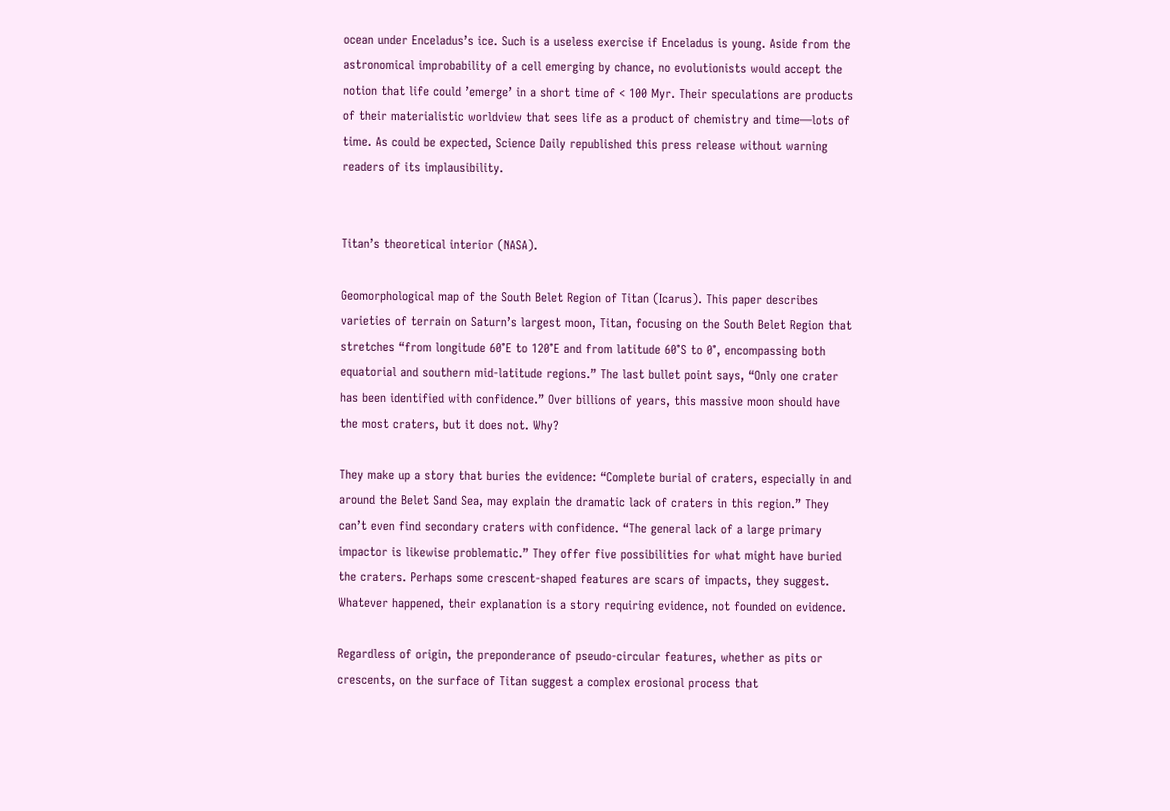ocean under Enceladus’s ice. Such is a useless exercise if Enceladus is young. Aside from the astronomical improbability of a cell emerging by chance, no evolutionists would accept the notion that life could ’emerge’ in a short time of < 100 Myr. Their speculations are products of their materialistic worldview that sees life as a product of chemistry and time—lots of time. As could be expected, Science Daily republished this press release without warning readers of its implausibility.


Titan’s theoretical interior (NASA).

Geomorphological map of the South Belet Region of Titan (Icarus). This paper describes varieties of terrain on Saturn’s largest moon, Titan, focusing on the South Belet Region that stretches “from longitude 60°E to 120°E and from latitude 60°S to 0°, encompassing both equatorial and southern mid-latitude regions.” The last bullet point says, “Only one crater has been identified with confidence.” Over billions of years, this massive moon should have the most craters, but it does not. Why?

They make up a story that buries the evidence: “Complete burial of craters, especially in and around the Belet Sand Sea, may explain the dramatic lack of craters in this region.” They can’t even find secondary craters with confidence. “The general lack of a large primary impactor is likewise problematic.” They offer five possibilities for what might have buried the craters. Perhaps some crescent-shaped features are scars of impacts, they suggest. Whatever happened, their explanation is a story requiring evidence, not founded on evidence.

Regardless of origin, the preponderance of pseudo-circular features, whether as pits or crescents, on the surface of Titan suggest a complex erosional process that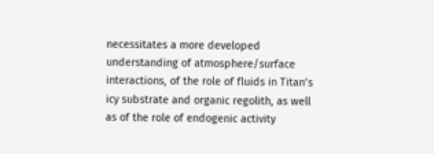necessitates a more developed understanding of atmosphere/surface interactions, of the role of fluids in Titan’s icy substrate and organic regolith, as well as of the role of endogenic activity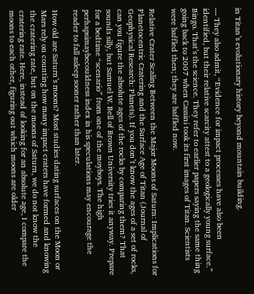in Titan’s evolutionary history beyond mountain building.

— They also admit, “Evidence for impact processes have also been identified, but their relative scarcity attest to a geologically young surface.” Bingo. That’s the science. They refer to earlier papers saying the same thing going back to 2007 when Cassini took its first images of Titan. Scientists were baffled then; they are baffled now.

Relative Crater Scaling Between the Major Moons of Saturn: Implications for Planetocentric Cratering and the Surface Age of Titan (Journal of Geophysical Research: Planets). If you don’t know the ages of a set of rocks, can you figure the absolute ages of the rocks by comparing them? That sounds silly, but Samuel W. Bell of Brown University tries it anyway. Prepare for a bedtime “scenario” from one of the moyboys. The high perhapsimaybecouldness index in his speculations may encourage the reader to fall asleep sooner rather than later.

How old are Saturn’s moons? Most studies dating surfaces on the Moon or Mars rely on counting how many impact craters have formed and knowing the cratering rate, but on the moons of Saturn, we do not know the cratering rate. Here, instead of looking for an absolute age, I compare the moons to each other, figuring out which moons are older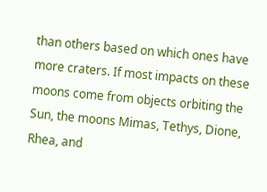than others based on which ones have more craters. If most impacts on these moons come from objects orbiting the Sun, the moons Mimas, Tethys, Dione, Rhea, and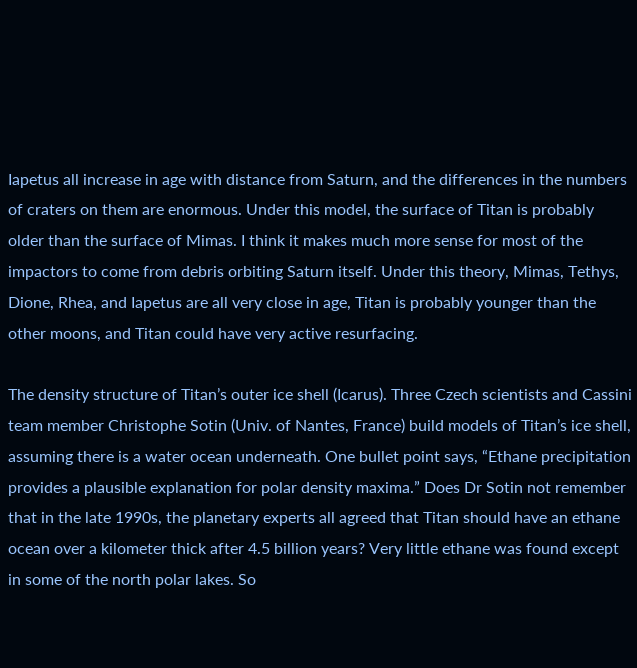Iapetus all increase in age with distance from Saturn, and the differences in the numbers of craters on them are enormous. Under this model, the surface of Titan is probably older than the surface of Mimas. I think it makes much more sense for most of the impactors to come from debris orbiting Saturn itself. Under this theory, Mimas, Tethys, Dione, Rhea, and Iapetus are all very close in age, Titan is probably younger than the other moons, and Titan could have very active resurfacing.

The density structure of Titan’s outer ice shell (Icarus). Three Czech scientists and Cassini team member Christophe Sotin (Univ. of Nantes, France) build models of Titan’s ice shell, assuming there is a water ocean underneath. One bullet point says, “Ethane precipitation provides a plausible explanation for polar density maxima.” Does Dr Sotin not remember that in the late 1990s, the planetary experts all agreed that Titan should have an ethane ocean over a kilometer thick after 4.5 billion years? Very little ethane was found except in some of the north polar lakes. So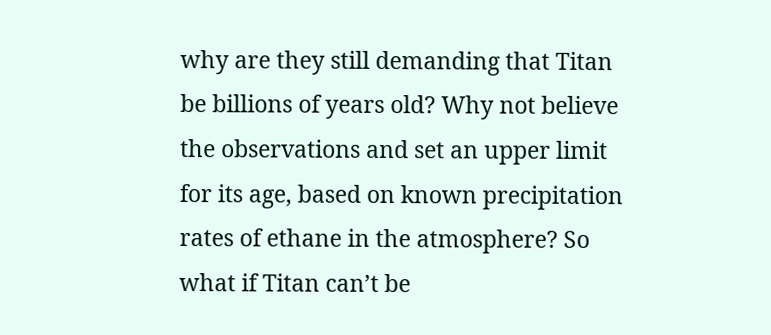why are they still demanding that Titan be billions of years old? Why not believe the observations and set an upper limit for its age, based on known precipitation rates of ethane in the atmosphere? So what if Titan can’t be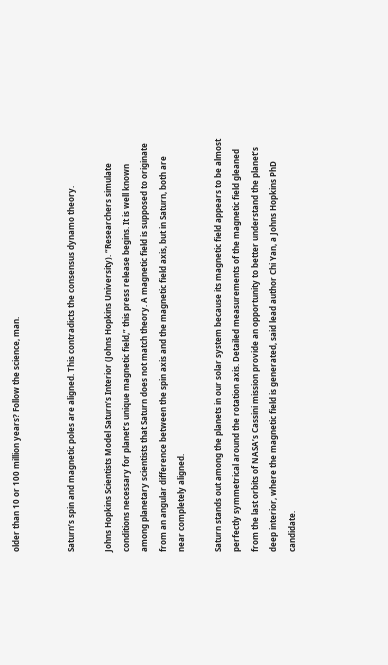older than 10 or 100 million years? Follow the science, man.


Saturn’s spin and magnetic poles are aligned. This contradicts the consensus dynamo theory.

Johns Hopkins Scientists Model Saturn’s Interior (Johns Hopkins University). “Researchers simulate conditions necessary for planet’s unique magnetic field,” this press release begins. It is well known among planetary scientists that Saturn does not match theory. A magnetic field is supposed to originate from an angular difference between the spin axis and the magnetic field axis, but in Saturn, both are near completely aligned.

Saturn stands out among the planets in our solar system because its magnetic field appears to be almost perfectly symmetrical around the rotation axis. Detailed measurements of the magnetic field gleaned from the last orbits of NASA’s Cassini mission provide an opportunity to better understand the planet’s deep interior, where the magnetic field is generated, said lead author Chi Yan, a Johns Hopkins PhD candidate.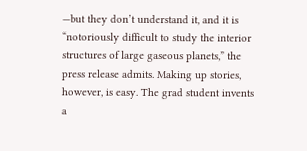—but they don’t understand it, and it is “notoriously difficult to study the interior structures of large gaseous planets,” the press release admits. Making up stories, however, is easy. The grad student invents a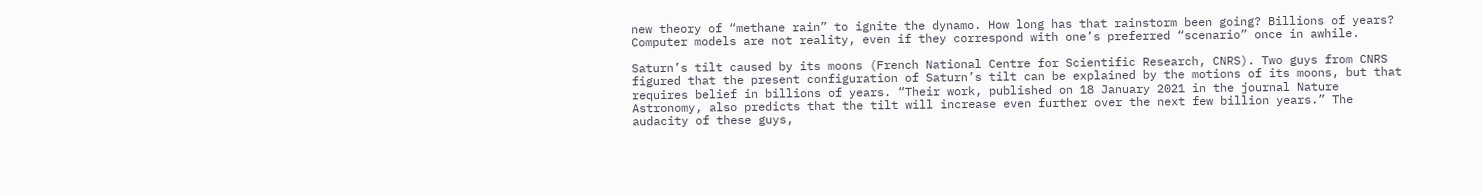new theory of “methane rain” to ignite the dynamo. How long has that rainstorm been going? Billions of years? Computer models are not reality, even if they correspond with one’s preferred “scenario” once in awhile.

Saturn’s tilt caused by its moons (French National Centre for Scientific Research, CNRS). Two guys from CNRS figured that the present configuration of Saturn’s tilt can be explained by the motions of its moons, but that requires belief in billions of years. “Their work, published on 18 January 2021 in the journal Nature Astronomy, also predicts that the tilt will increase even further over the next few billion years.” The audacity of these guys,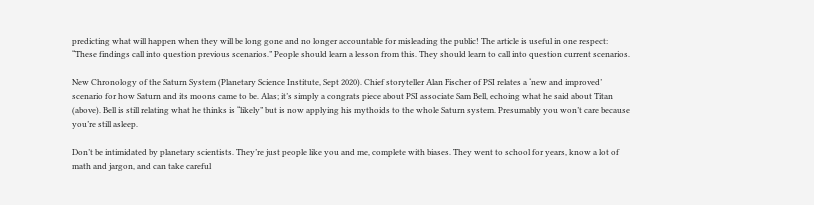predicting what will happen when they will be long gone and no longer accountable for misleading the public! The article is useful in one respect: “These findings call into question previous scenarios.” People should learn a lesson from this. They should learn to call into question current scenarios.

New Chronology of the Saturn System (Planetary Science Institute, Sept 2020). Chief storyteller Alan Fischer of PSI relates a ‘new and improved’ scenario for how Saturn and its moons came to be. Alas; it’s simply a congrats piece about PSI associate Sam Bell, echoing what he said about Titan (above). Bell is still relating what he thinks is “likely” but is now applying his mythoids to the whole Saturn system. Presumably you won’t care because you’re still asleep.

Don’t be intimidated by planetary scientists. They’re just people like you and me, complete with biases. They went to school for years, know a lot of math and jargon, and can take careful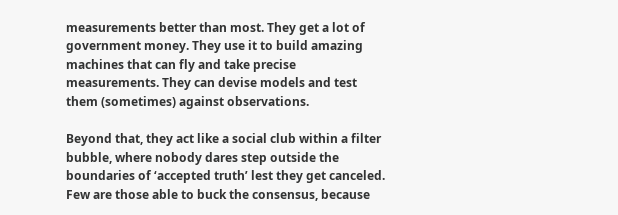measurements better than most. They get a lot of government money. They use it to build amazing machines that can fly and take precise measurements. They can devise models and test them (sometimes) against observations.

Beyond that, they act like a social club within a filter bubble, where nobody dares step outside the boundaries of ‘accepted truth’ lest they get canceled. Few are those able to buck the consensus, because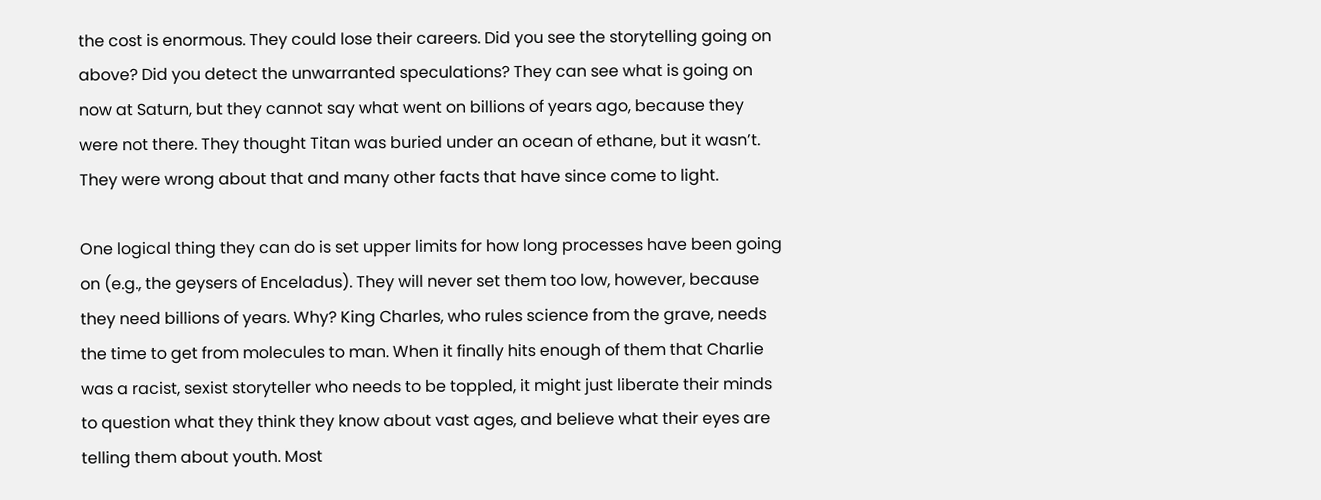the cost is enormous. They could lose their careers. Did you see the storytelling going on above? Did you detect the unwarranted speculations? They can see what is going on now at Saturn, but they cannot say what went on billions of years ago, because they were not there. They thought Titan was buried under an ocean of ethane, but it wasn’t. They were wrong about that and many other facts that have since come to light.

One logical thing they can do is set upper limits for how long processes have been going on (e.g., the geysers of Enceladus). They will never set them too low, however, because they need billions of years. Why? King Charles, who rules science from the grave, needs the time to get from molecules to man. When it finally hits enough of them that Charlie was a racist, sexist storyteller who needs to be toppled, it might just liberate their minds to question what they think they know about vast ages, and believe what their eyes are telling them about youth. Most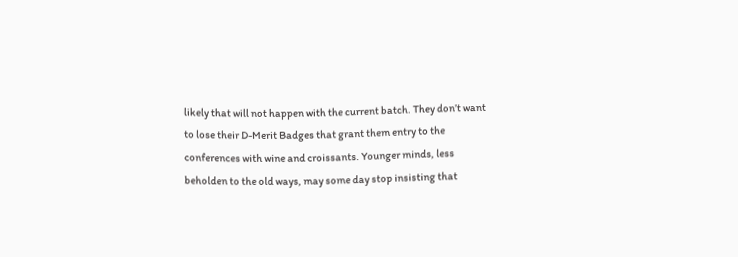likely that will not happen with the current batch. They don’t want to lose their D-Merit Badges that grant them entry to the conferences with wine and croissants. Younger minds, less beholden to the old ways, may some day stop insisting that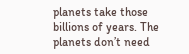planets take those billions of years. The planets don’t need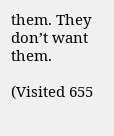them. They don’t want them.

(Visited 655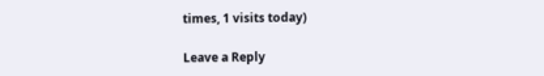times, 1 visits today)

Leave a Reply